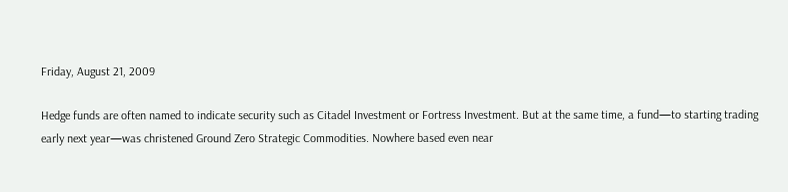Friday, August 21, 2009

Hedge funds are often named to indicate security such as Citadel Investment or Fortress Investment. But at the same time, a fund—to starting trading early next year—was christened Ground Zero Strategic Commodities. Nowhere based even near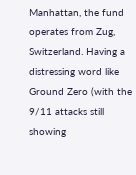Manhattan, the fund operates from Zug, Switzerland. Having a distressing word like Ground Zero (with the 9/11 attacks still showing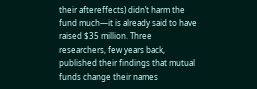their aftereffects) didn’t harm the fund much—it is already said to have raised $35 million. Three researchers, few years back, published their findings that mutual funds change their names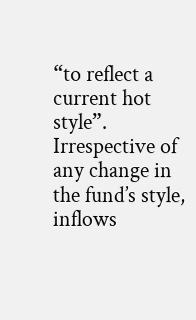“to reflect a current hot style”. Irrespective of any change in the fund’s style, inflows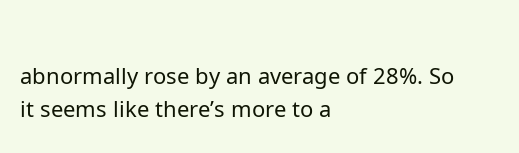abnormally rose by an average of 28%. So it seems like there’s more to a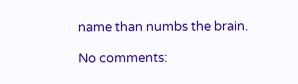name than numbs the brain.

No comments: